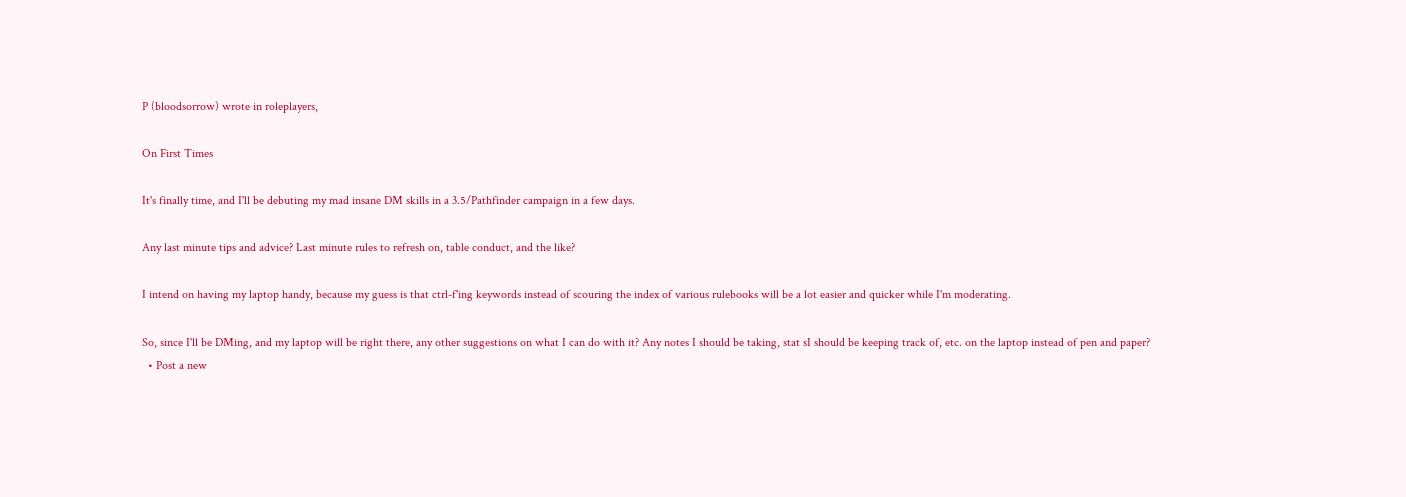P (bloodsorrow) wrote in roleplayers,

On First Times

It's finally time, and I'll be debuting my mad insane DM skills in a 3.5/Pathfinder campaign in a few days.

Any last minute tips and advice? Last minute rules to refresh on, table conduct, and the like?

I intend on having my laptop handy, because my guess is that ctrl-f'ing keywords instead of scouring the index of various rulebooks will be a lot easier and quicker while I'm moderating.

So, since I'll be DMing, and my laptop will be right there, any other suggestions on what I can do with it? Any notes I should be taking, stat sI should be keeping track of, etc. on the laptop instead of pen and paper?
  • Post a new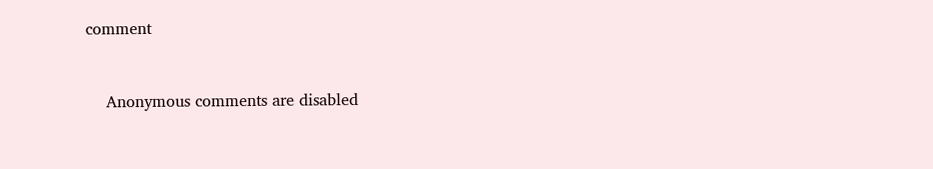comment


    Anonymous comments are disabled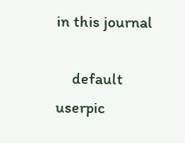in this journal

    default userpic